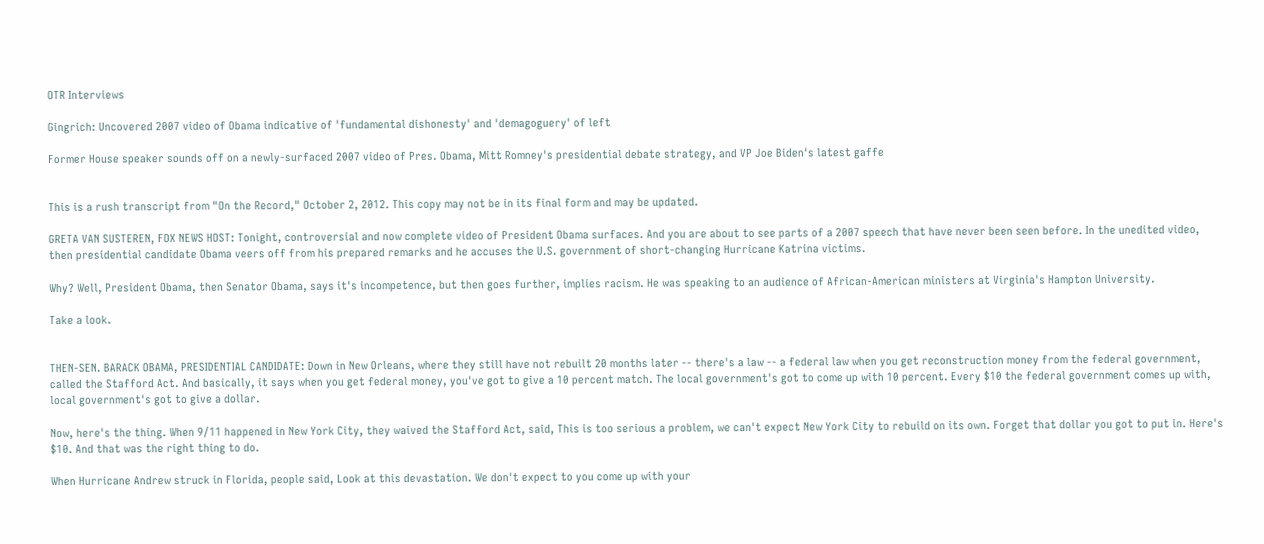OTR Interviews

Gingrich: Uncovered 2007 video of Obama indicative of 'fundamental dishonesty' and 'demagoguery' of left

Former House speaker sounds off on a newly-surfaced 2007 video of Pres. Obama, Mitt Romney's presidential debate strategy, and VP Joe Biden's latest gaffe


This is a rush transcript from "On the Record," October 2, 2012. This copy may not be in its final form and may be updated.

GRETA VAN SUSTEREN, FOX NEWS HOST: Tonight, controversial and now complete video of President Obama surfaces. And you are about to see parts of a 2007 speech that have never been seen before. In the unedited video, then presidential candidate Obama veers off from his prepared remarks and he accuses the U.S. government of short-changing Hurricane Katrina victims.

Why? Well, President Obama, then Senator Obama, says it's incompetence, but then goes further, implies racism. He was speaking to an audience of African-American ministers at Virginia's Hampton University.

Take a look.


THEN-SEN. BARACK OBAMA, PRESIDENTIAL CANDIDATE: Down in New Orleans, where they still have not rebuilt 20 months later -- there's a law -- a federal law when you get reconstruction money from the federal government, called the Stafford Act. And basically, it says when you get federal money, you've got to give a 10 percent match. The local government's got to come up with 10 percent. Every $10 the federal government comes up with, local government's got to give a dollar.

Now, here's the thing. When 9/11 happened in New York City, they waived the Stafford Act, said, This is too serious a problem, we can't expect New York City to rebuild on its own. Forget that dollar you got to put in. Here's $10. And that was the right thing to do.

When Hurricane Andrew struck in Florida, people said, Look at this devastation. We don't expect to you come up with your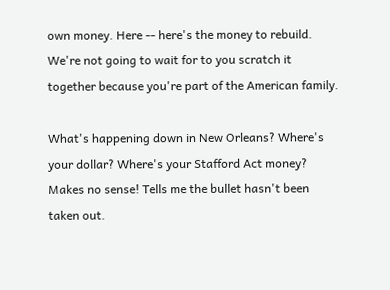own money. Here -- here's the money to rebuild. We're not going to wait for to you scratch it together because you're part of the American family.

What's happening down in New Orleans? Where's your dollar? Where's your Stafford Act money? Makes no sense! Tells me the bullet hasn't been taken out.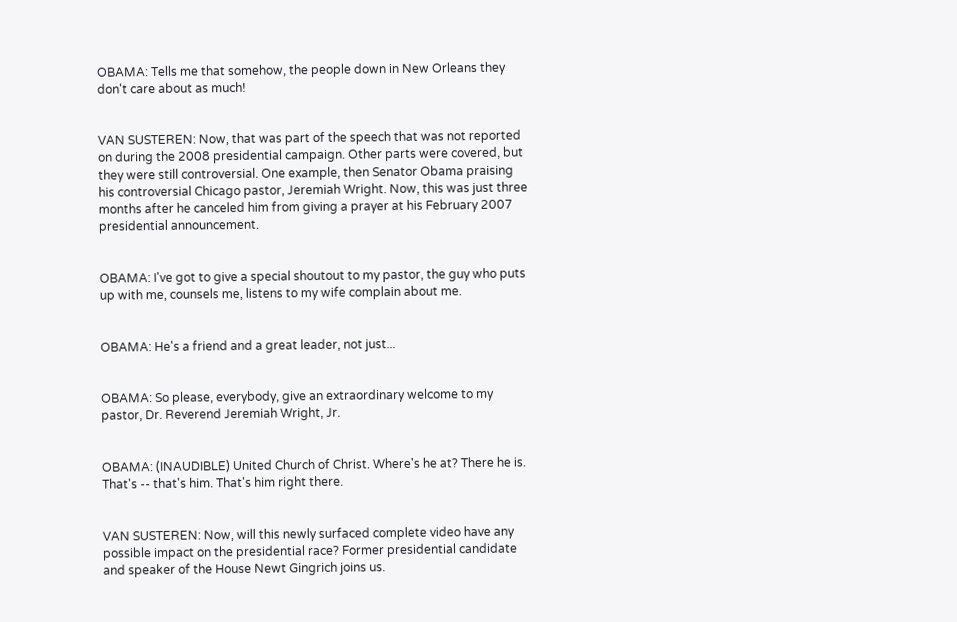OBAMA: Tells me that somehow, the people down in New Orleans they don't care about as much!


VAN SUSTEREN: Now, that was part of the speech that was not reported on during the 2008 presidential campaign. Other parts were covered, but they were still controversial. One example, then Senator Obama praising his controversial Chicago pastor, Jeremiah Wright. Now, this was just three months after he canceled him from giving a prayer at his February 2007 presidential announcement.


OBAMA: I've got to give a special shoutout to my pastor, the guy who puts up with me, counsels me, listens to my wife complain about me.


OBAMA: He's a friend and a great leader, not just...


OBAMA: So please, everybody, give an extraordinary welcome to my pastor, Dr. Reverend Jeremiah Wright, Jr.


OBAMA: (INAUDIBLE) United Church of Christ. Where's he at? There he is. That's -- that's him. That's him right there.


VAN SUSTEREN: Now, will this newly surfaced complete video have any possible impact on the presidential race? Former presidential candidate and speaker of the House Newt Gingrich joins us.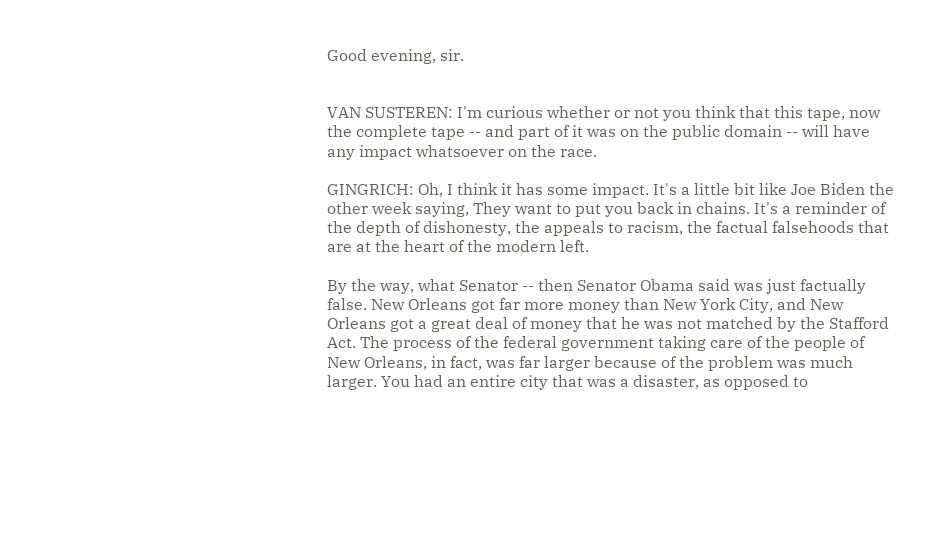Good evening, sir.


VAN SUSTEREN: I'm curious whether or not you think that this tape, now the complete tape -- and part of it was on the public domain -- will have any impact whatsoever on the race.

GINGRICH: Oh, I think it has some impact. It's a little bit like Joe Biden the other week saying, They want to put you back in chains. It's a reminder of the depth of dishonesty, the appeals to racism, the factual falsehoods that are at the heart of the modern left.

By the way, what Senator -- then Senator Obama said was just factually false. New Orleans got far more money than New York City, and New Orleans got a great deal of money that he was not matched by the Stafford Act. The process of the federal government taking care of the people of New Orleans, in fact, was far larger because of the problem was much larger. You had an entire city that was a disaster, as opposed to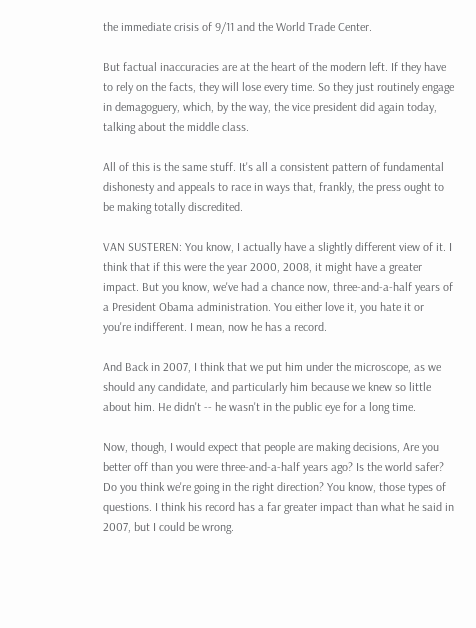the immediate crisis of 9/11 and the World Trade Center.

But factual inaccuracies are at the heart of the modern left. If they have to rely on the facts, they will lose every time. So they just routinely engage in demagoguery, which, by the way, the vice president did again today, talking about the middle class.

All of this is the same stuff. It's all a consistent pattern of fundamental dishonesty and appeals to race in ways that, frankly, the press ought to be making totally discredited.

VAN SUSTEREN: You know, I actually have a slightly different view of it. I think that if this were the year 2000, 2008, it might have a greater impact. But you know, we've had a chance now, three-and-a-half years of a President Obama administration. You either love it, you hate it or you're indifferent. I mean, now he has a record.

And Back in 2007, I think that we put him under the microscope, as we should any candidate, and particularly him because we knew so little about him. He didn't -- he wasn't in the public eye for a long time.

Now, though, I would expect that people are making decisions, Are you better off than you were three-and-a-half years ago? Is the world safer? Do you think we're going in the right direction? You know, those types of questions. I think his record has a far greater impact than what he said in 2007, but I could be wrong.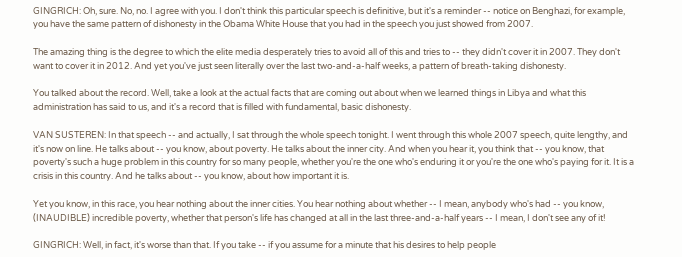GINGRICH: Oh, sure. No, no. I agree with you. I don't think this particular speech is definitive, but it's a reminder -- notice on Benghazi, for example, you have the same pattern of dishonesty in the Obama White House that you had in the speech you just showed from 2007.

The amazing thing is the degree to which the elite media desperately tries to avoid all of this and tries to -- they didn't cover it in 2007. They don't want to cover it in 2012. And yet you've just seen literally over the last two-and-a-half weeks, a pattern of breath-taking dishonesty.

You talked about the record. Well, take a look at the actual facts that are coming out about when we learned things in Libya and what this administration has said to us, and it's a record that is filled with fundamental, basic dishonesty.

VAN SUSTEREN: In that speech -- and actually, I sat through the whole speech tonight. I went through this whole 2007 speech, quite lengthy, and it's now on line. He talks about -- you know, about poverty. He talks about the inner city. And when you hear it, you think that -- you know, that poverty's such a huge problem in this country for so many people, whether you're the one who's enduring it or you're the one who's paying for it. It is a crisis in this country. And he talks about -- you know, about how important it is.

Yet you know, in this race, you hear nothing about the inner cities. You hear nothing about whether -- I mean, anybody who's had -- you know, (INAUDIBLE) incredible poverty, whether that person's life has changed at all in the last three-and-a-half years -- I mean, I don't see any of it!

GINGRICH: Well, in fact, it's worse than that. If you take -- if you assume for a minute that his desires to help people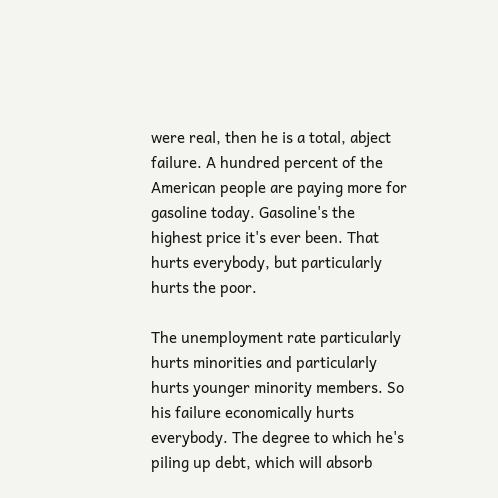were real, then he is a total, abject failure. A hundred percent of the American people are paying more for gasoline today. Gasoline's the highest price it's ever been. That hurts everybody, but particularly hurts the poor.

The unemployment rate particularly hurts minorities and particularly hurts younger minority members. So his failure economically hurts everybody. The degree to which he's piling up debt, which will absorb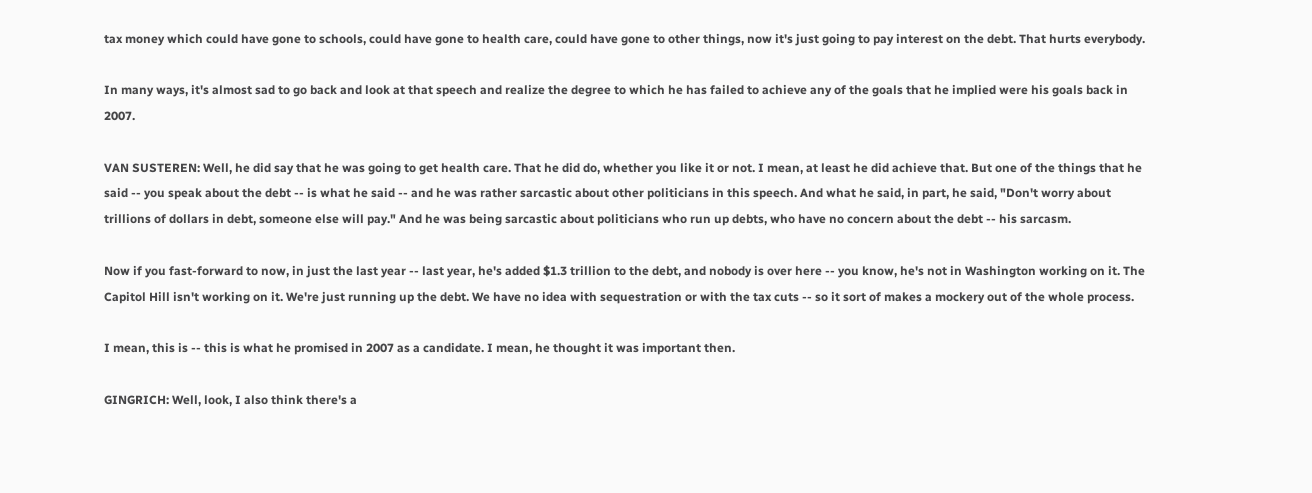tax money which could have gone to schools, could have gone to health care, could have gone to other things, now it's just going to pay interest on the debt. That hurts everybody.

In many ways, it's almost sad to go back and look at that speech and realize the degree to which he has failed to achieve any of the goals that he implied were his goals back in 2007.

VAN SUSTEREN: Well, he did say that he was going to get health care. That he did do, whether you like it or not. I mean, at least he did achieve that. But one of the things that he said -- you speak about the debt -- is what he said -- and he was rather sarcastic about other politicians in this speech. And what he said, in part, he said, "Don't worry about trillions of dollars in debt, someone else will pay." And he was being sarcastic about politicians who run up debts, who have no concern about the debt -- his sarcasm.

Now if you fast-forward to now, in just the last year -- last year, he's added $1.3 trillion to the debt, and nobody is over here -- you know, he's not in Washington working on it. The Capitol Hill isn't working on it. We're just running up the debt. We have no idea with sequestration or with the tax cuts -- so it sort of makes a mockery out of the whole process.

I mean, this is -- this is what he promised in 2007 as a candidate. I mean, he thought it was important then.

GINGRICH: Well, look, I also think there's a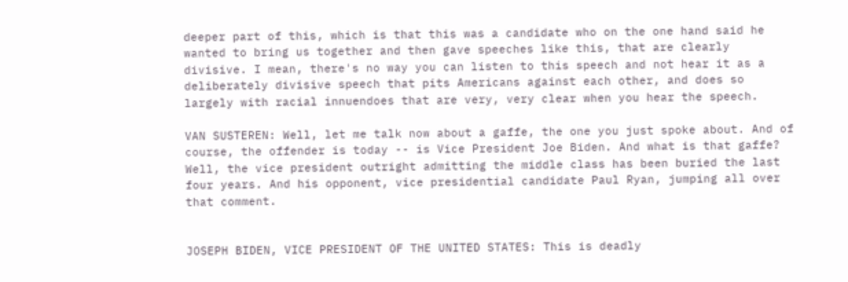deeper part of this, which is that this was a candidate who on the one hand said he wanted to bring us together and then gave speeches like this, that are clearly divisive. I mean, there's no way you can listen to this speech and not hear it as a deliberately divisive speech that pits Americans against each other, and does so largely with racial innuendoes that are very, very clear when you hear the speech.

VAN SUSTEREN: Well, let me talk now about a gaffe, the one you just spoke about. And of course, the offender is today -- is Vice President Joe Biden. And what is that gaffe? Well, the vice president outright admitting the middle class has been buried the last four years. And his opponent, vice presidential candidate Paul Ryan, jumping all over that comment.


JOSEPH BIDEN, VICE PRESIDENT OF THE UNITED STATES: This is deadly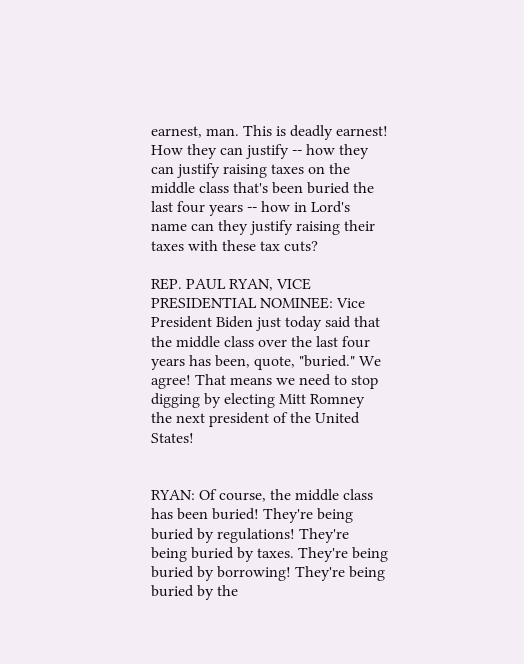earnest, man. This is deadly earnest! How they can justify -- how they can justify raising taxes on the middle class that's been buried the last four years -- how in Lord's name can they justify raising their taxes with these tax cuts?

REP. PAUL RYAN, VICE PRESIDENTIAL NOMINEE: Vice President Biden just today said that the middle class over the last four years has been, quote, "buried." We agree! That means we need to stop digging by electing Mitt Romney the next president of the United States!


RYAN: Of course, the middle class has been buried! They're being buried by regulations! They're being buried by taxes. They're being buried by borrowing! They're being buried by the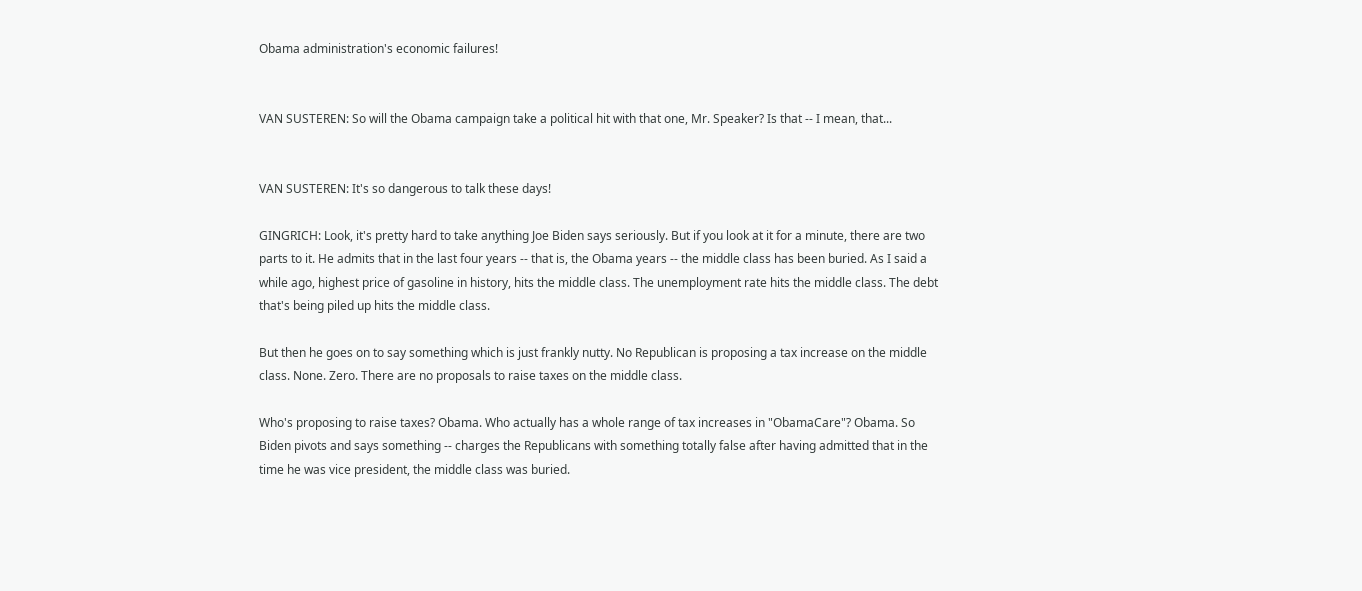Obama administration's economic failures!


VAN SUSTEREN: So will the Obama campaign take a political hit with that one, Mr. Speaker? Is that -- I mean, that...


VAN SUSTEREN: It's so dangerous to talk these days!

GINGRICH: Look, it's pretty hard to take anything Joe Biden says seriously. But if you look at it for a minute, there are two parts to it. He admits that in the last four years -- that is, the Obama years -- the middle class has been buried. As I said a while ago, highest price of gasoline in history, hits the middle class. The unemployment rate hits the middle class. The debt that's being piled up hits the middle class.

But then he goes on to say something which is just frankly nutty. No Republican is proposing a tax increase on the middle class. None. Zero. There are no proposals to raise taxes on the middle class.

Who's proposing to raise taxes? Obama. Who actually has a whole range of tax increases in "ObamaCare"? Obama. So Biden pivots and says something -- charges the Republicans with something totally false after having admitted that in the time he was vice president, the middle class was buried.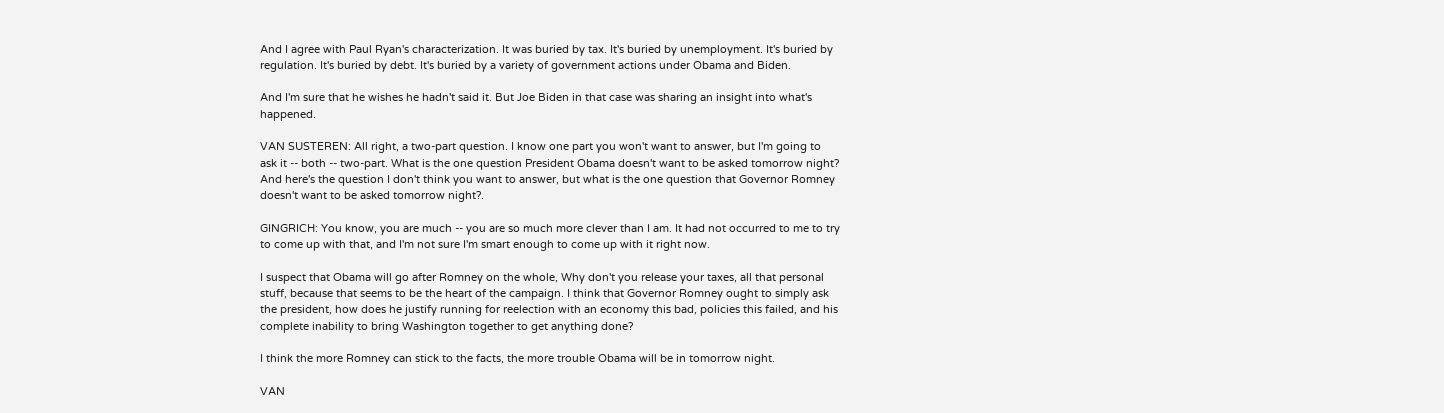And I agree with Paul Ryan's characterization. It was buried by tax. It's buried by unemployment. It's buried by regulation. It's buried by debt. It's buried by a variety of government actions under Obama and Biden.

And I'm sure that he wishes he hadn't said it. But Joe Biden in that case was sharing an insight into what's happened.

VAN SUSTEREN: All right, a two-part question. I know one part you won't want to answer, but I'm going to ask it -- both -- two-part. What is the one question President Obama doesn't want to be asked tomorrow night? And here's the question I don't think you want to answer, but what is the one question that Governor Romney doesn't want to be asked tomorrow night?.

GINGRICH: You know, you are much -- you are so much more clever than I am. It had not occurred to me to try to come up with that, and I'm not sure I'm smart enough to come up with it right now.

I suspect that Obama will go after Romney on the whole, Why don't you release your taxes, all that personal stuff, because that seems to be the heart of the campaign. I think that Governor Romney ought to simply ask the president, how does he justify running for reelection with an economy this bad, policies this failed, and his complete inability to bring Washington together to get anything done?

I think the more Romney can stick to the facts, the more trouble Obama will be in tomorrow night.

VAN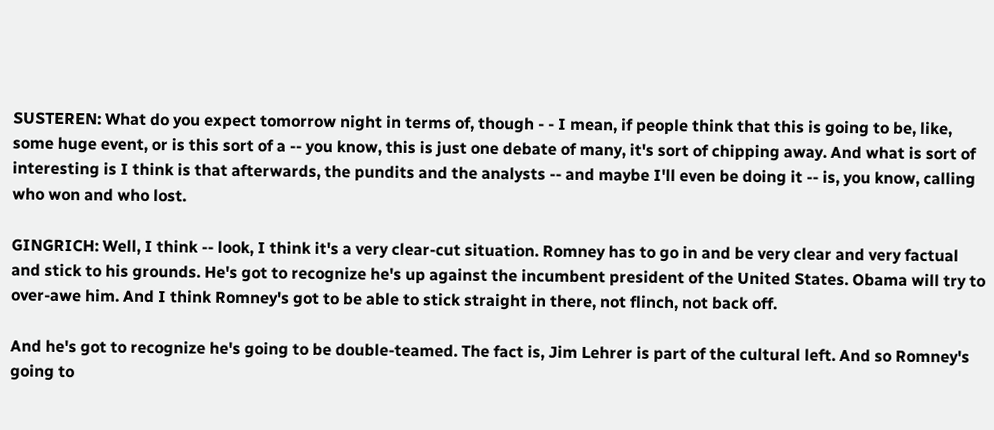SUSTEREN: What do you expect tomorrow night in terms of, though - - I mean, if people think that this is going to be, like, some huge event, or is this sort of a -- you know, this is just one debate of many, it's sort of chipping away. And what is sort of interesting is I think is that afterwards, the pundits and the analysts -- and maybe I'll even be doing it -- is, you know, calling who won and who lost.

GINGRICH: Well, I think -- look, I think it's a very clear-cut situation. Romney has to go in and be very clear and very factual and stick to his grounds. He's got to recognize he's up against the incumbent president of the United States. Obama will try to over-awe him. And I think Romney's got to be able to stick straight in there, not flinch, not back off.

And he's got to recognize he's going to be double-teamed. The fact is, Jim Lehrer is part of the cultural left. And so Romney's going to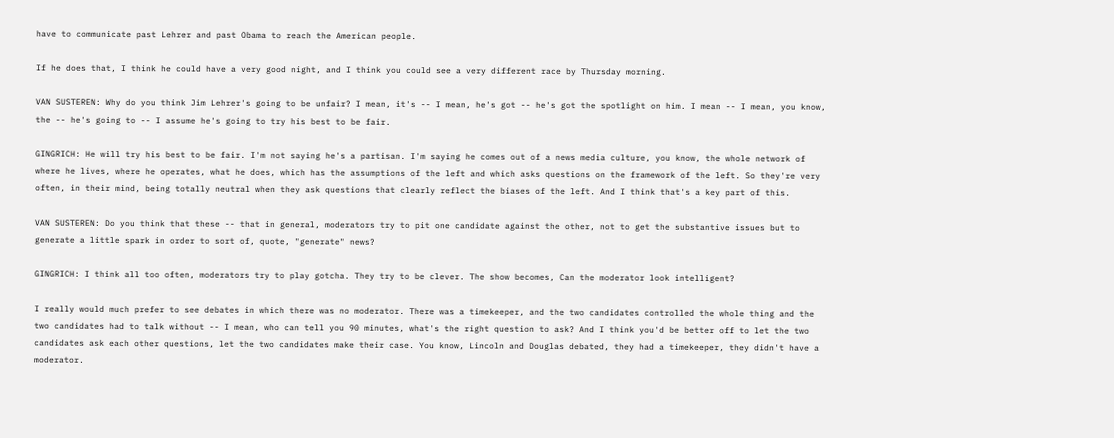have to communicate past Lehrer and past Obama to reach the American people.

If he does that, I think he could have a very good night, and I think you could see a very different race by Thursday morning.

VAN SUSTEREN: Why do you think Jim Lehrer's going to be unfair? I mean, it's -- I mean, he's got -- he's got the spotlight on him. I mean -- I mean, you know, the -- he's going to -- I assume he's going to try his best to be fair.

GINGRICH: He will try his best to be fair. I'm not saying he's a partisan. I'm saying he comes out of a news media culture, you know, the whole network of where he lives, where he operates, what he does, which has the assumptions of the left and which asks questions on the framework of the left. So they're very often, in their mind, being totally neutral when they ask questions that clearly reflect the biases of the left. And I think that's a key part of this.

VAN SUSTEREN: Do you think that these -- that in general, moderators try to pit one candidate against the other, not to get the substantive issues but to generate a little spark in order to sort of, quote, "generate" news?

GINGRICH: I think all too often, moderators try to play gotcha. They try to be clever. The show becomes, Can the moderator look intelligent?

I really would much prefer to see debates in which there was no moderator. There was a timekeeper, and the two candidates controlled the whole thing and the two candidates had to talk without -- I mean, who can tell you 90 minutes, what's the right question to ask? And I think you'd be better off to let the two candidates ask each other questions, let the two candidates make their case. You know, Lincoln and Douglas debated, they had a timekeeper, they didn't have a moderator.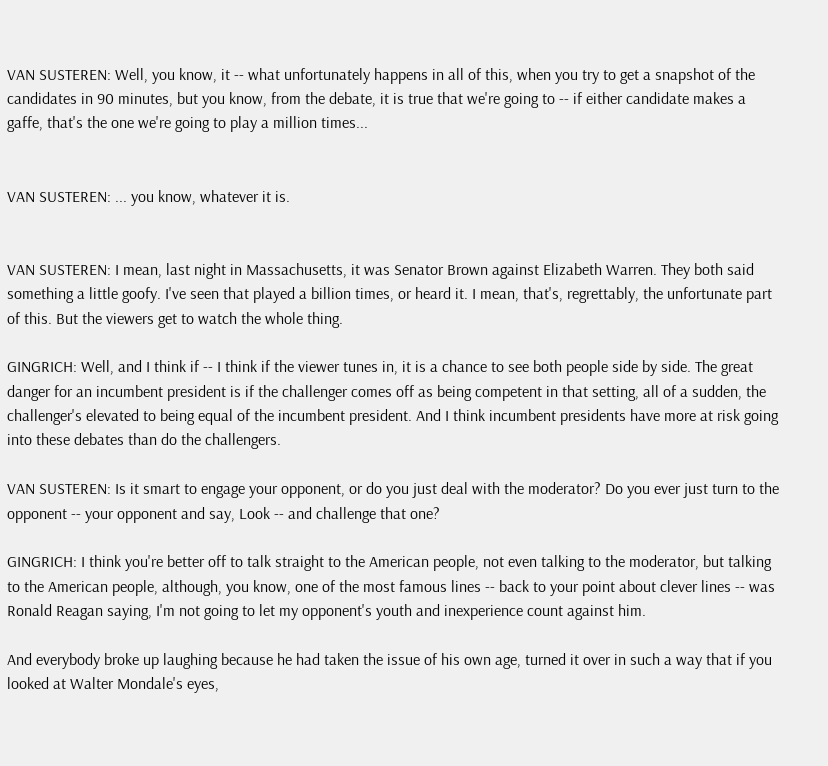VAN SUSTEREN: Well, you know, it -- what unfortunately happens in all of this, when you try to get a snapshot of the candidates in 90 minutes, but you know, from the debate, it is true that we're going to -- if either candidate makes a gaffe, that's the one we're going to play a million times...


VAN SUSTEREN: ... you know, whatever it is.


VAN SUSTEREN: I mean, last night in Massachusetts, it was Senator Brown against Elizabeth Warren. They both said something a little goofy. I've seen that played a billion times, or heard it. I mean, that's, regrettably, the unfortunate part of this. But the viewers get to watch the whole thing.

GINGRICH: Well, and I think if -- I think if the viewer tunes in, it is a chance to see both people side by side. The great danger for an incumbent president is if the challenger comes off as being competent in that setting, all of a sudden, the challenger's elevated to being equal of the incumbent president. And I think incumbent presidents have more at risk going into these debates than do the challengers.

VAN SUSTEREN: Is it smart to engage your opponent, or do you just deal with the moderator? Do you ever just turn to the opponent -- your opponent and say, Look -- and challenge that one?

GINGRICH: I think you're better off to talk straight to the American people, not even talking to the moderator, but talking to the American people, although, you know, one of the most famous lines -- back to your point about clever lines -- was Ronald Reagan saying, I'm not going to let my opponent's youth and inexperience count against him.

And everybody broke up laughing because he had taken the issue of his own age, turned it over in such a way that if you looked at Walter Mondale's eyes,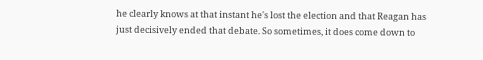he clearly knows at that instant he's lost the election and that Reagan has just decisively ended that debate. So sometimes, it does come down to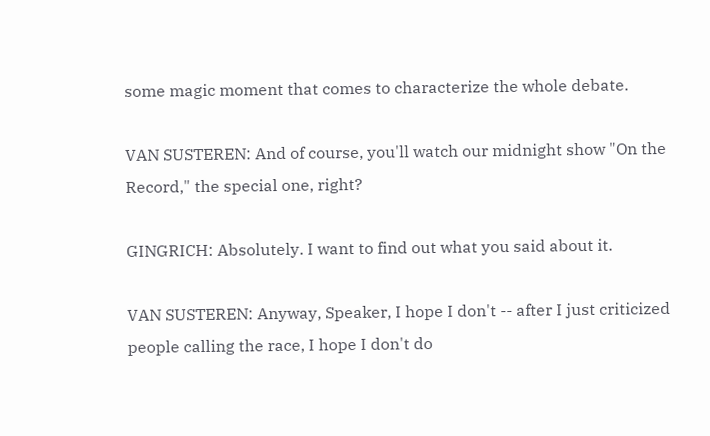some magic moment that comes to characterize the whole debate.

VAN SUSTEREN: And of course, you'll watch our midnight show "On the Record," the special one, right?

GINGRICH: Absolutely. I want to find out what you said about it.

VAN SUSTEREN: Anyway, Speaker, I hope I don't -- after I just criticized people calling the race, I hope I don't do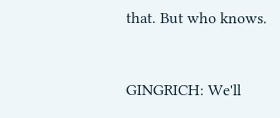that. But who knows.


GINGRICH: We'll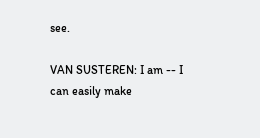see.

VAN SUSTEREN: I am -- I can easily make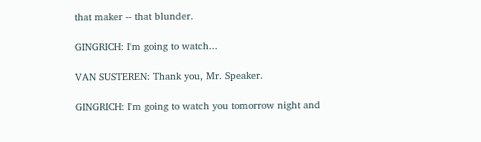that maker -- that blunder.

GINGRICH: I'm going to watch...

VAN SUSTEREN: Thank you, Mr. Speaker.

GINGRICH: I'm going to watch you tomorrow night and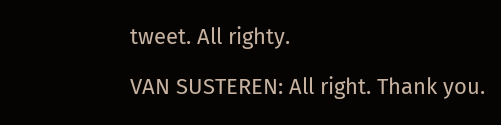tweet. All righty.

VAN SUSTEREN: All right. Thank you.